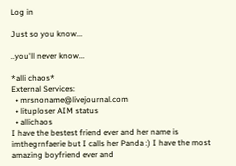Log in

Just so you know...

..you'll never know...

*alli chaos*
External Services:
  • mrsnoname@livejournal.com
  • lituploser AIM status
  • allichaos
I have the bestest friend ever and her name is imthegrnfaerie but I calls her Panda :) I have the most amazing boyfriend ever and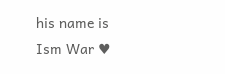his name is Ism War ♥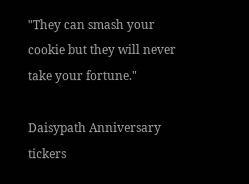"They can smash your cookie but they will never take your fortune."

Daisypath Anniversary tickers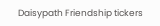Daisypath Friendship tickers